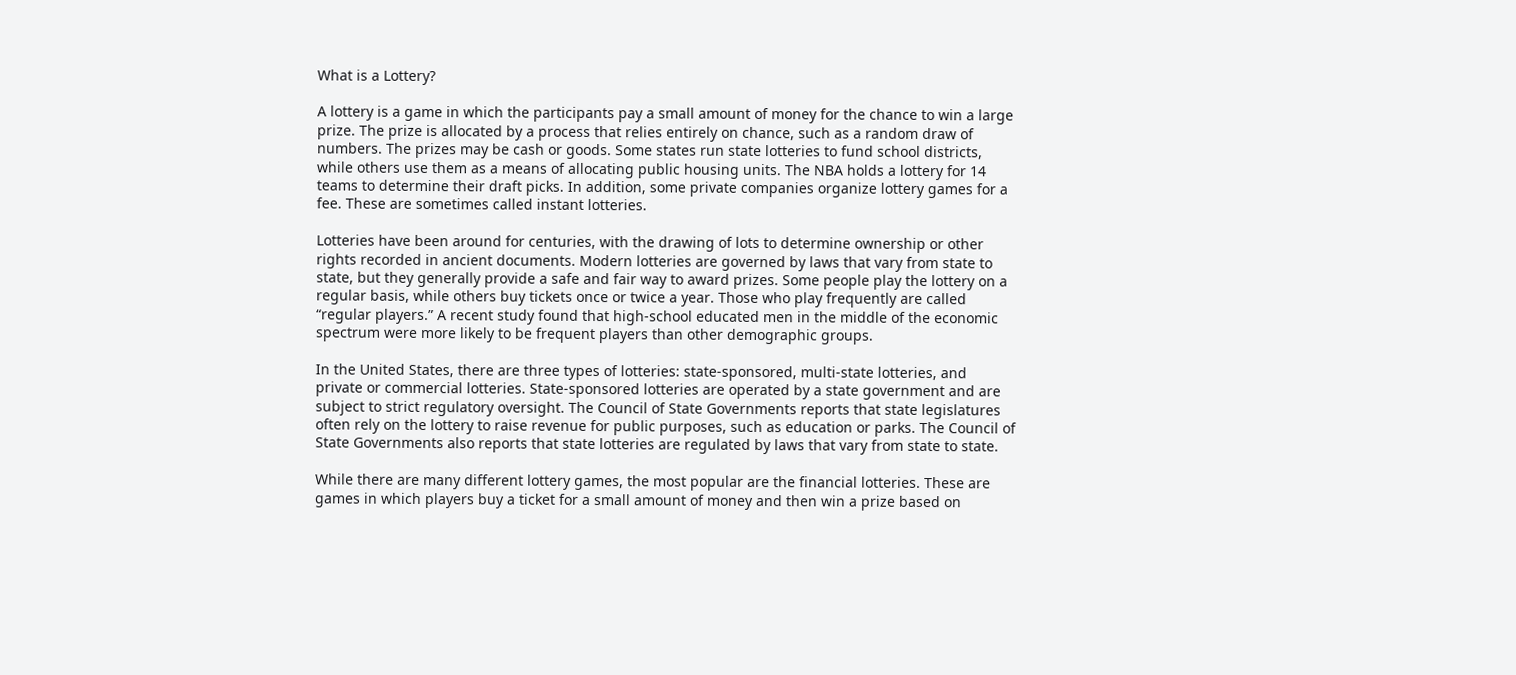What is a Lottery?

A lottery is a game in which the participants pay a small amount of money for the chance to win a large prize. The prize is allocated by a process that relies entirely on chance, such as a random draw of numbers. The prizes may be cash or goods. Some states run state lotteries to fund school districts, while others use them as a means of allocating public housing units. The NBA holds a lottery for 14 teams to determine their draft picks. In addition, some private companies organize lottery games for a fee. These are sometimes called instant lotteries.

Lotteries have been around for centuries, with the drawing of lots to determine ownership or other rights recorded in ancient documents. Modern lotteries are governed by laws that vary from state to state, but they generally provide a safe and fair way to award prizes. Some people play the lottery on a regular basis, while others buy tickets once or twice a year. Those who play frequently are called “regular players.” A recent study found that high-school educated men in the middle of the economic spectrum were more likely to be frequent players than other demographic groups.

In the United States, there are three types of lotteries: state-sponsored, multi-state lotteries, and private or commercial lotteries. State-sponsored lotteries are operated by a state government and are subject to strict regulatory oversight. The Council of State Governments reports that state legislatures often rely on the lottery to raise revenue for public purposes, such as education or parks. The Council of State Governments also reports that state lotteries are regulated by laws that vary from state to state.

While there are many different lottery games, the most popular are the financial lotteries. These are games in which players buy a ticket for a small amount of money and then win a prize based on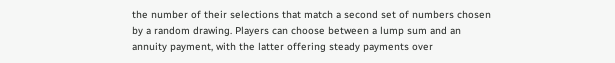the number of their selections that match a second set of numbers chosen by a random drawing. Players can choose between a lump sum and an annuity payment, with the latter offering steady payments over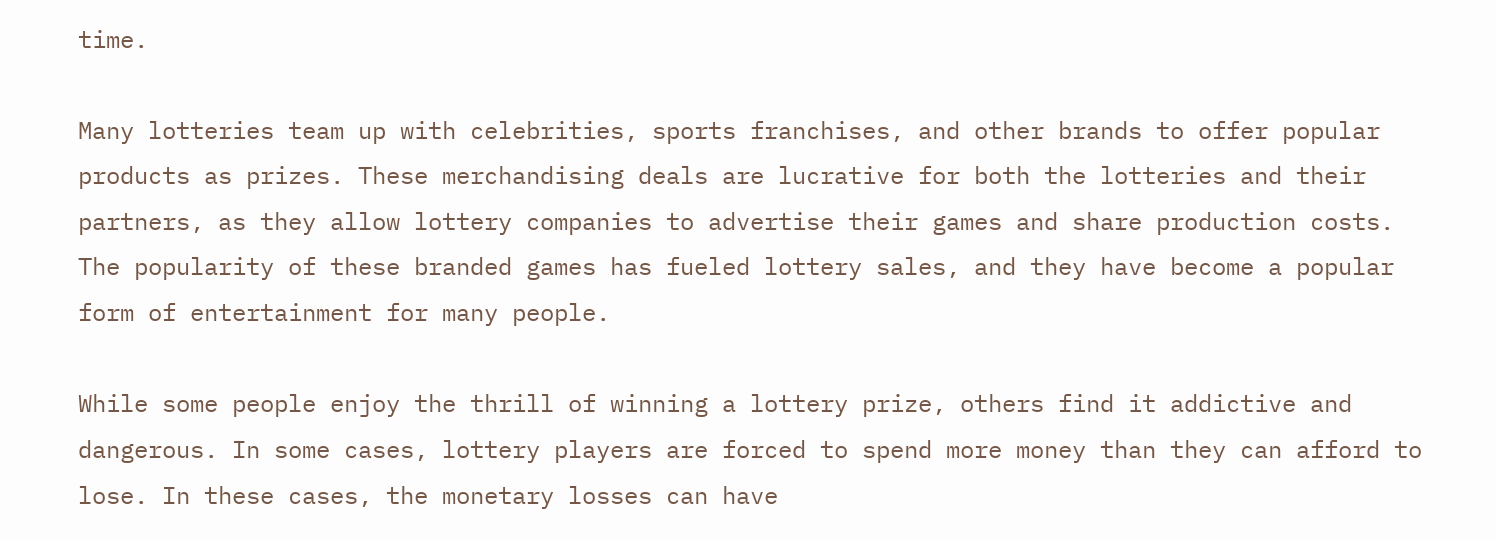time.

Many lotteries team up with celebrities, sports franchises, and other brands to offer popular products as prizes. These merchandising deals are lucrative for both the lotteries and their partners, as they allow lottery companies to advertise their games and share production costs. The popularity of these branded games has fueled lottery sales, and they have become a popular form of entertainment for many people.

While some people enjoy the thrill of winning a lottery prize, others find it addictive and dangerous. In some cases, lottery players are forced to spend more money than they can afford to lose. In these cases, the monetary losses can have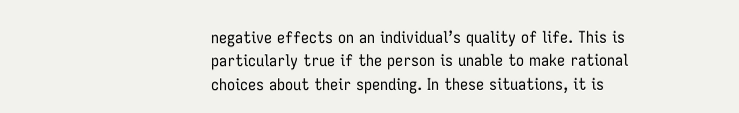negative effects on an individual’s quality of life. This is particularly true if the person is unable to make rational choices about their spending. In these situations, it is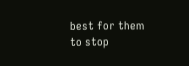best for them to stop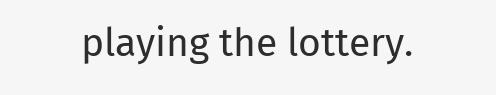playing the lottery.